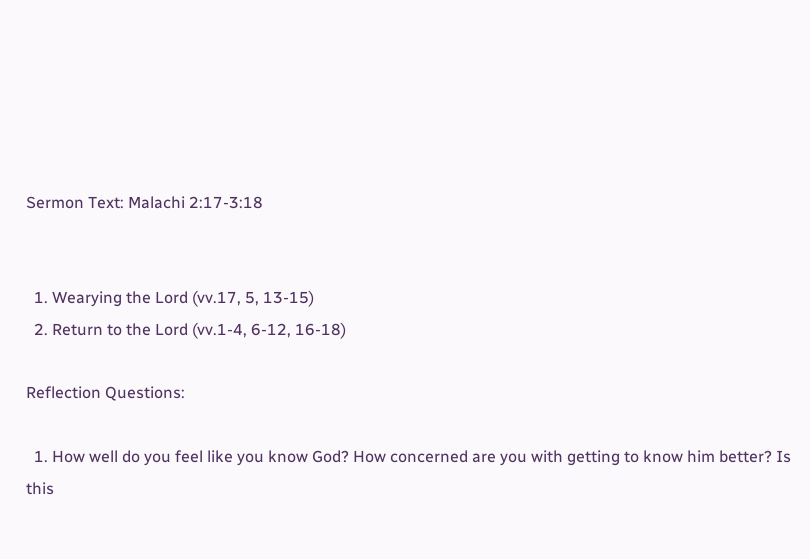Sermon Text: Malachi 2:17-3:18


  1. Wearying the Lord (vv.17, 5, 13-15)
  2. Return to the Lord (vv.1-4, 6-12, 16-18)

Reflection Questions:

  1. How well do you feel like you know God? How concerned are you with getting to know him better? Is this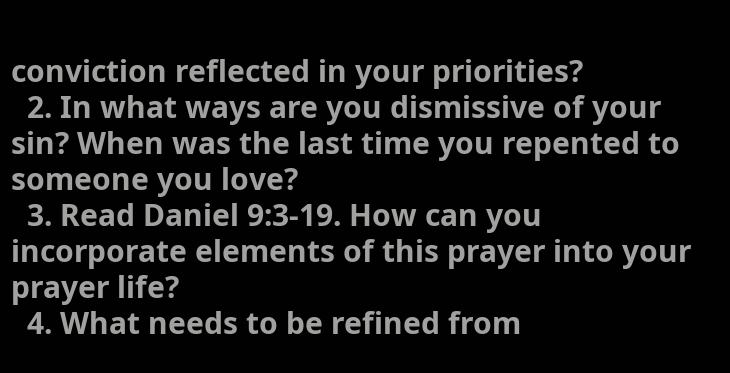conviction reflected in your priorities?
  2. In what ways are you dismissive of your sin? When was the last time you repented to someone you love?
  3. Read Daniel 9:3-19. How can you incorporate elements of this prayer into your prayer life?
  4. What needs to be refined from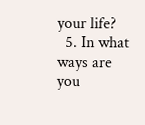your life?
  5. In what ways are you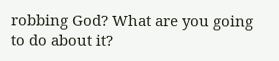robbing God? What are you going to do about it?